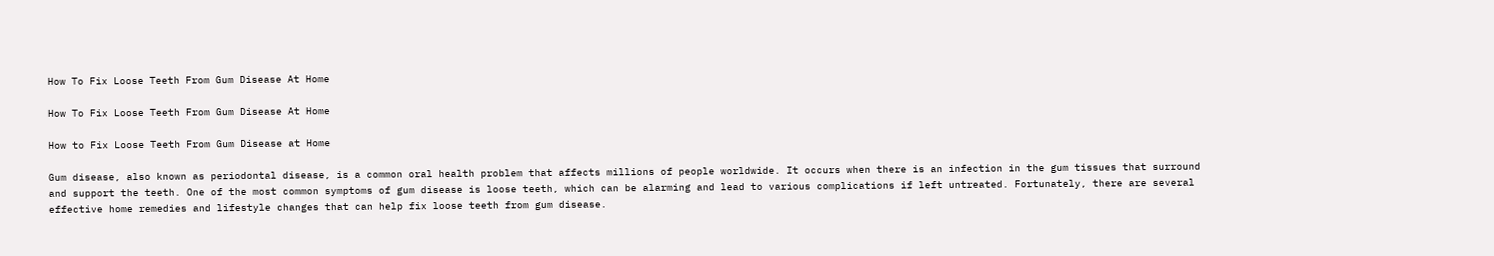How To Fix Loose Teeth From Gum Disease At Home

How To Fix Loose Teeth From Gum Disease At Home

How to Fix Loose Teeth From Gum Disease at Home

Gum disease, also known as periodontal disease, is a common oral health problem that affects millions of people worldwide. It occurs when there is an infection in the gum tissues that surround and support the teeth. One of the most common symptoms of gum disease is loose teeth, which can be alarming and lead to various complications if left untreated. Fortunately, there are several effective home remedies and lifestyle changes that can help fix loose teeth from gum disease.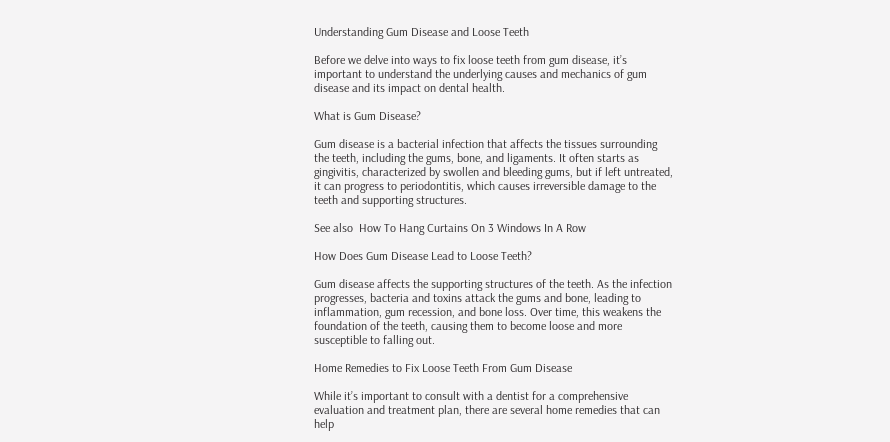Understanding Gum Disease and Loose Teeth

Before we delve into ways to fix loose teeth from gum disease, it’s important to understand the underlying causes and mechanics of gum disease and its impact on dental health.

What is Gum Disease?

Gum disease is a bacterial infection that affects the tissues surrounding the teeth, including the gums, bone, and ligaments. It often starts as gingivitis, characterized by swollen and bleeding gums, but if left untreated, it can progress to periodontitis, which causes irreversible damage to the teeth and supporting structures.

See also  How To Hang Curtains On 3 Windows In A Row

How Does Gum Disease Lead to Loose Teeth?

Gum disease affects the supporting structures of the teeth. As the infection progresses, bacteria and toxins attack the gums and bone, leading to inflammation, gum recession, and bone loss. Over time, this weakens the foundation of the teeth, causing them to become loose and more susceptible to falling out.

Home Remedies to Fix Loose Teeth From Gum Disease

While it’s important to consult with a dentist for a comprehensive evaluation and treatment plan, there are several home remedies that can help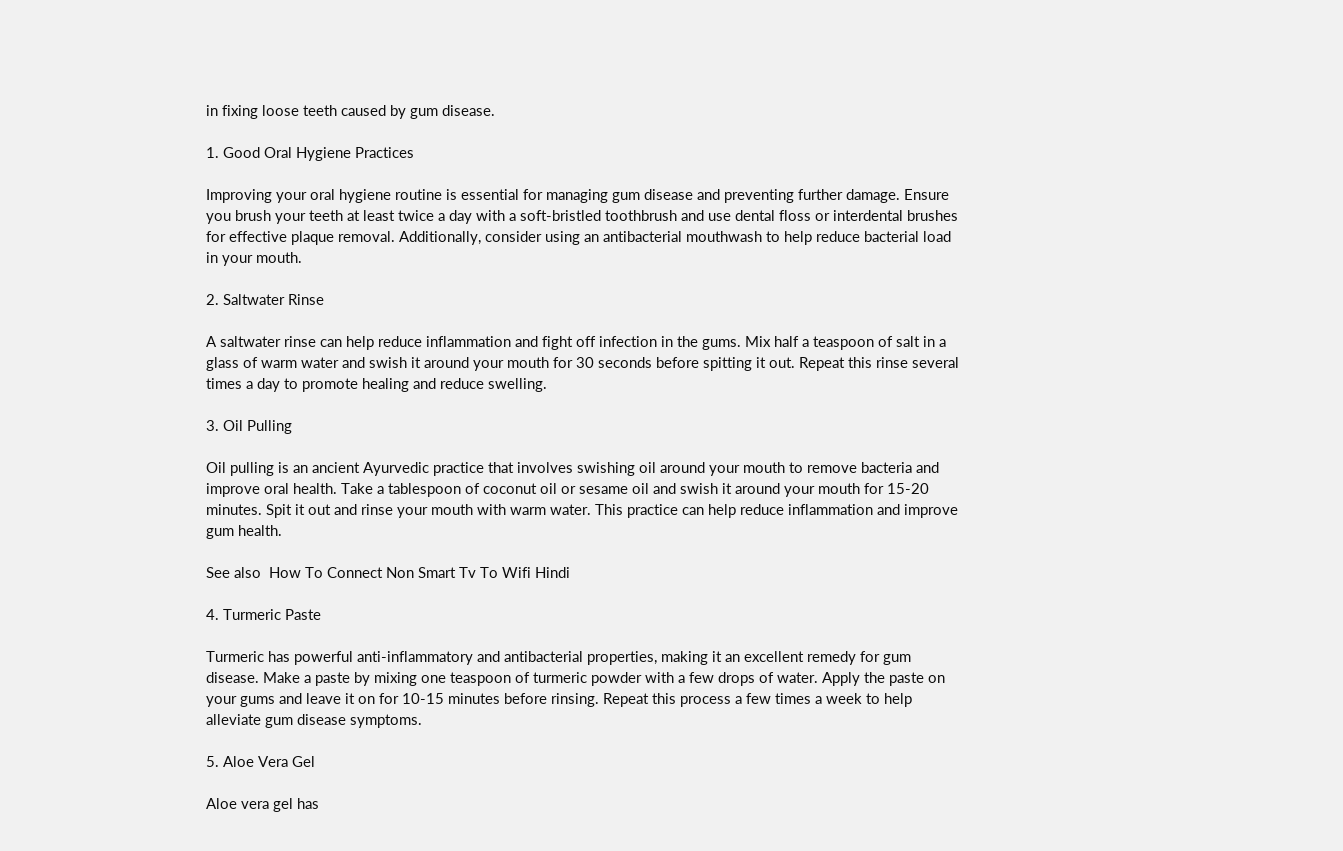in fixing loose teeth caused by gum disease.

1. Good Oral Hygiene Practices

Improving your oral hygiene routine is essential for managing gum disease and preventing further damage. Ensure you brush your teeth at least twice a day with a soft-bristled toothbrush and use dental floss or interdental brushes for effective plaque removal. Additionally, consider using an antibacterial mouthwash to help reduce bacterial load in your mouth.

2. Saltwater Rinse

A saltwater rinse can help reduce inflammation and fight off infection in the gums. Mix half a teaspoon of salt in a glass of warm water and swish it around your mouth for 30 seconds before spitting it out. Repeat this rinse several times a day to promote healing and reduce swelling.

3. Oil Pulling

Oil pulling is an ancient Ayurvedic practice that involves swishing oil around your mouth to remove bacteria and improve oral health. Take a tablespoon of coconut oil or sesame oil and swish it around your mouth for 15-20 minutes. Spit it out and rinse your mouth with warm water. This practice can help reduce inflammation and improve gum health.

See also  How To Connect Non Smart Tv To Wifi Hindi

4. Turmeric Paste

Turmeric has powerful anti-inflammatory and antibacterial properties, making it an excellent remedy for gum disease. Make a paste by mixing one teaspoon of turmeric powder with a few drops of water. Apply the paste on your gums and leave it on for 10-15 minutes before rinsing. Repeat this process a few times a week to help alleviate gum disease symptoms.

5. Aloe Vera Gel

Aloe vera gel has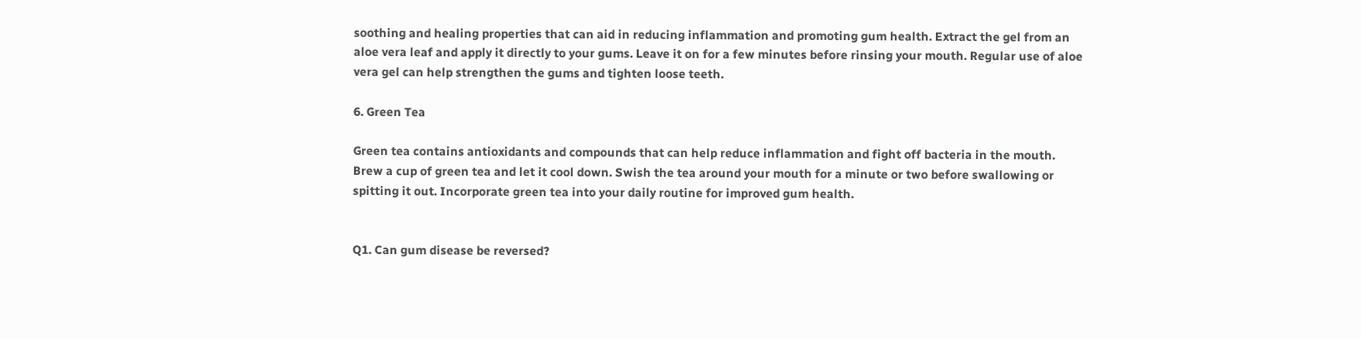soothing and healing properties that can aid in reducing inflammation and promoting gum health. Extract the gel from an aloe vera leaf and apply it directly to your gums. Leave it on for a few minutes before rinsing your mouth. Regular use of aloe vera gel can help strengthen the gums and tighten loose teeth.

6. Green Tea

Green tea contains antioxidants and compounds that can help reduce inflammation and fight off bacteria in the mouth. Brew a cup of green tea and let it cool down. Swish the tea around your mouth for a minute or two before swallowing or spitting it out. Incorporate green tea into your daily routine for improved gum health.


Q1. Can gum disease be reversed?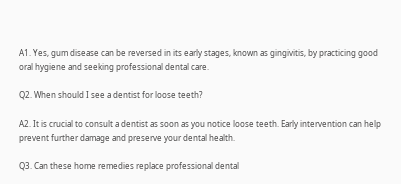A1. Yes, gum disease can be reversed in its early stages, known as gingivitis, by practicing good oral hygiene and seeking professional dental care.

Q2. When should I see a dentist for loose teeth?

A2. It is crucial to consult a dentist as soon as you notice loose teeth. Early intervention can help prevent further damage and preserve your dental health.

Q3. Can these home remedies replace professional dental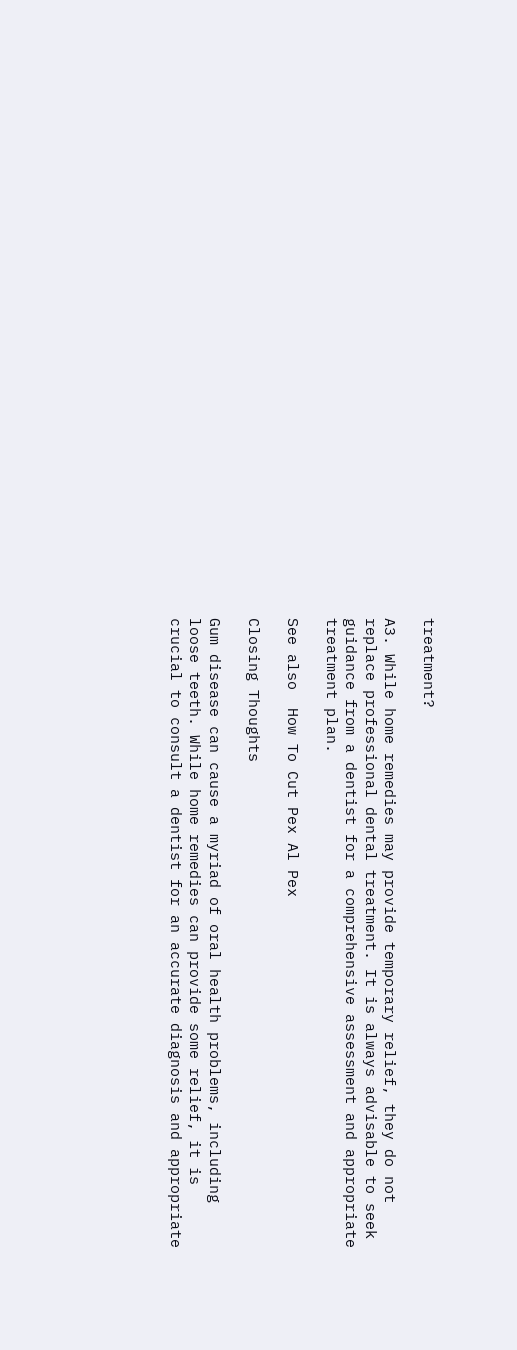treatment?

A3. While home remedies may provide temporary relief, they do not replace professional dental treatment. It is always advisable to seek guidance from a dentist for a comprehensive assessment and appropriate treatment plan.

See also  How To Cut Pex Al Pex

Closing Thoughts

Gum disease can cause a myriad of oral health problems, including loose teeth. While home remedies can provide some relief, it is crucial to consult a dentist for an accurate diagnosis and appropriate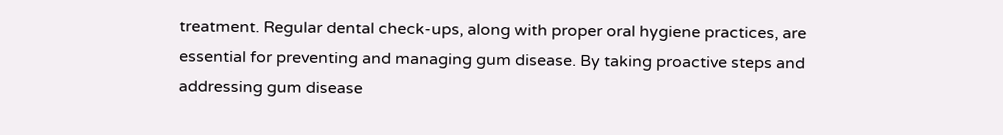treatment. Regular dental check-ups, along with proper oral hygiene practices, are essential for preventing and managing gum disease. By taking proactive steps and addressing gum disease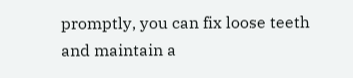promptly, you can fix loose teeth and maintain a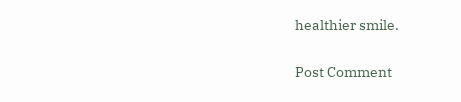healthier smile.

Post Comment